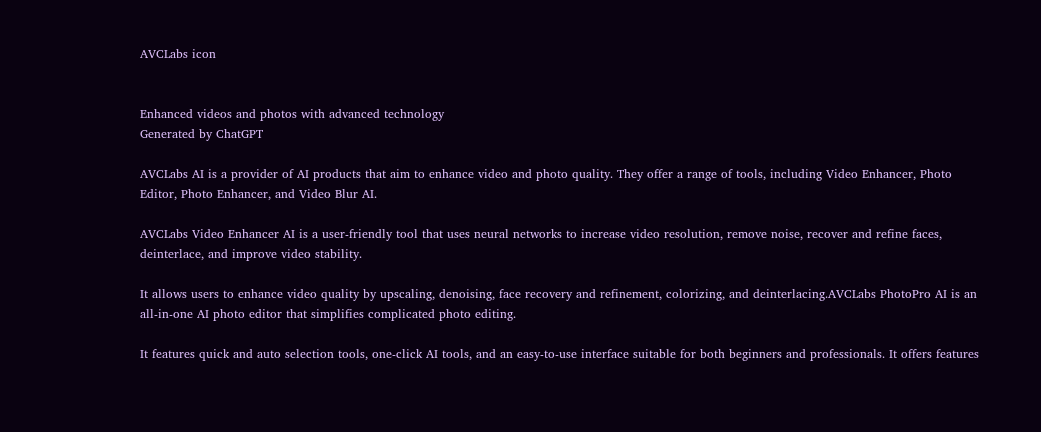AVCLabs icon


Enhanced videos and photos with advanced technology
Generated by ChatGPT

AVCLabs AI is a provider of AI products that aim to enhance video and photo quality. They offer a range of tools, including Video Enhancer, Photo Editor, Photo Enhancer, and Video Blur AI.

AVCLabs Video Enhancer AI is a user-friendly tool that uses neural networks to increase video resolution, remove noise, recover and refine faces, deinterlace, and improve video stability.

It allows users to enhance video quality by upscaling, denoising, face recovery and refinement, colorizing, and deinterlacing.AVCLabs PhotoPro AI is an all-in-one AI photo editor that simplifies complicated photo editing.

It features quick and auto selection tools, one-click AI tools, and an easy-to-use interface suitable for both beginners and professionals. It offers features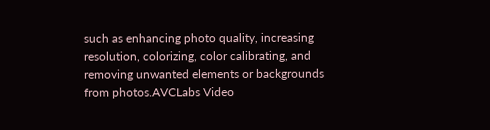such as enhancing photo quality, increasing resolution, colorizing, color calibrating, and removing unwanted elements or backgrounds from photos.AVCLabs Video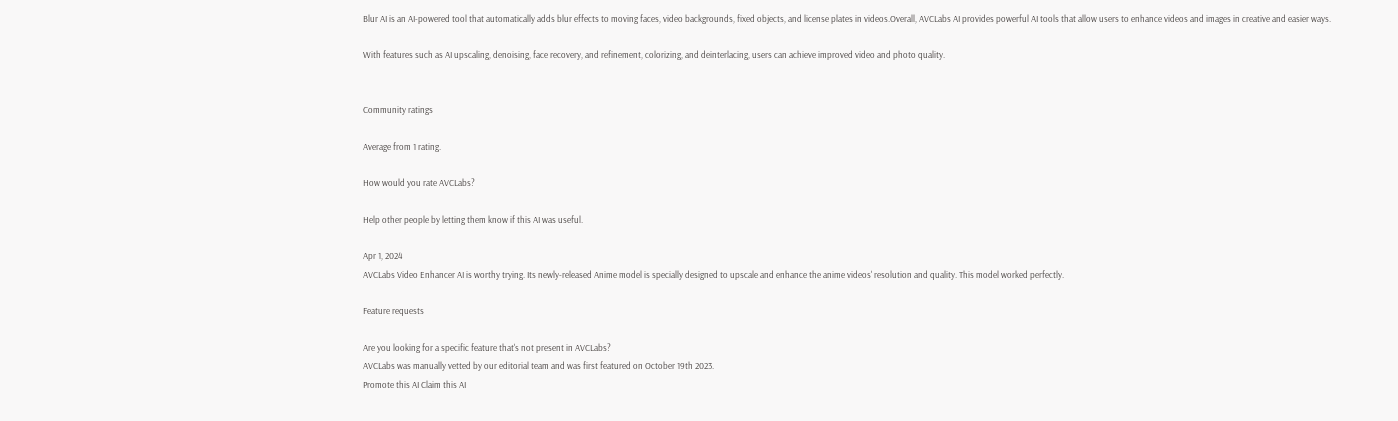Blur AI is an AI-powered tool that automatically adds blur effects to moving faces, video backgrounds, fixed objects, and license plates in videos.Overall, AVCLabs AI provides powerful AI tools that allow users to enhance videos and images in creative and easier ways.

With features such as AI upscaling, denoising, face recovery, and refinement, colorizing, and deinterlacing, users can achieve improved video and photo quality.


Community ratings

Average from 1 rating.

How would you rate AVCLabs?

Help other people by letting them know if this AI was useful.

Apr 1, 2024
AVCLabs Video Enhancer AI is worthy trying. Its newly-released Anime model is specially designed to upscale and enhance the anime videos' resolution and quality. This model worked perfectly.

Feature requests

Are you looking for a specific feature that's not present in AVCLabs?
AVCLabs was manually vetted by our editorial team and was first featured on October 19th 2023.
Promote this AI Claim this AI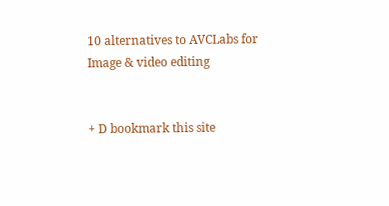10 alternatives to AVCLabs for Image & video editing


+ D bookmark this site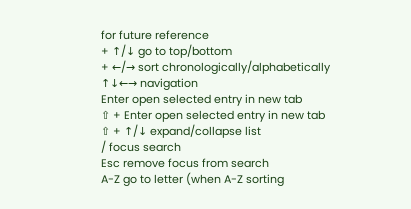for future reference
+ ↑/↓ go to top/bottom
+ ←/→ sort chronologically/alphabetically
↑↓←→ navigation
Enter open selected entry in new tab
⇧ + Enter open selected entry in new tab
⇧ + ↑/↓ expand/collapse list
/ focus search
Esc remove focus from search
A-Z go to letter (when A-Z sorting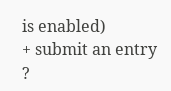is enabled)
+ submit an entry
?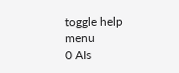toggle help menu
0 AIs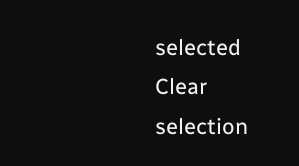selected
Clear selection